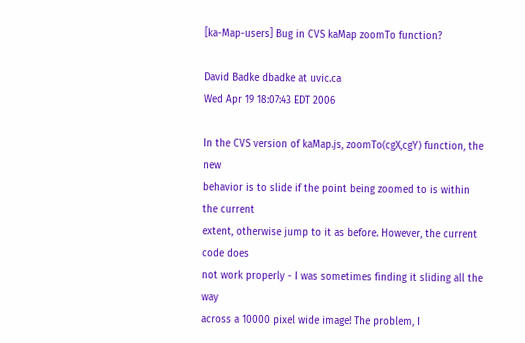[ka-Map-users] Bug in CVS kaMap zoomTo function?

David Badke dbadke at uvic.ca
Wed Apr 19 18:07:43 EDT 2006

In the CVS version of kaMap.js, zoomTo(cgX,cgY) function, the new
behavior is to slide if the point being zoomed to is within the current
extent, otherwise jump to it as before. However, the current code does
not work properly - I was sometimes finding it sliding all the way
across a 10000 pixel wide image! The problem, I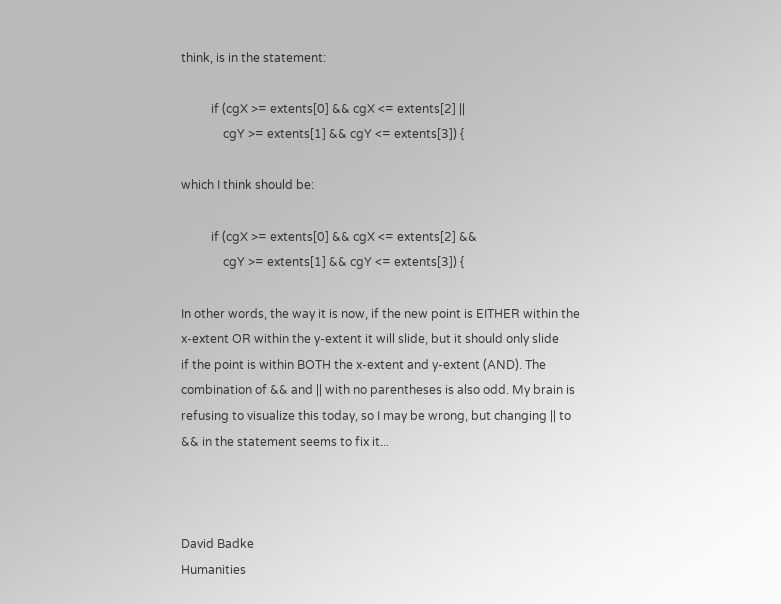think, is in the statement:

          if (cgX >= extents[0] && cgX <= extents[2] ||
              cgY >= extents[1] && cgY <= extents[3]) {

which I think should be:

          if (cgX >= extents[0] && cgX <= extents[2] &&
              cgY >= extents[1] && cgY <= extents[3]) {

In other words, the way it is now, if the new point is EITHER within the
x-extent OR within the y-extent it will slide, but it should only slide
if the point is within BOTH the x-extent and y-extent (AND). The
combination of && and || with no parentheses is also odd. My brain is
refusing to visualize this today, so I may be wrong, but changing || to
&& in the statement seems to fix it...



David Badke
Humanities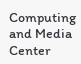Computing and Media Center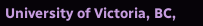University of Victoria, BC,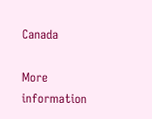Canada

More information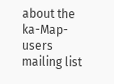about the ka-Map-users mailing list